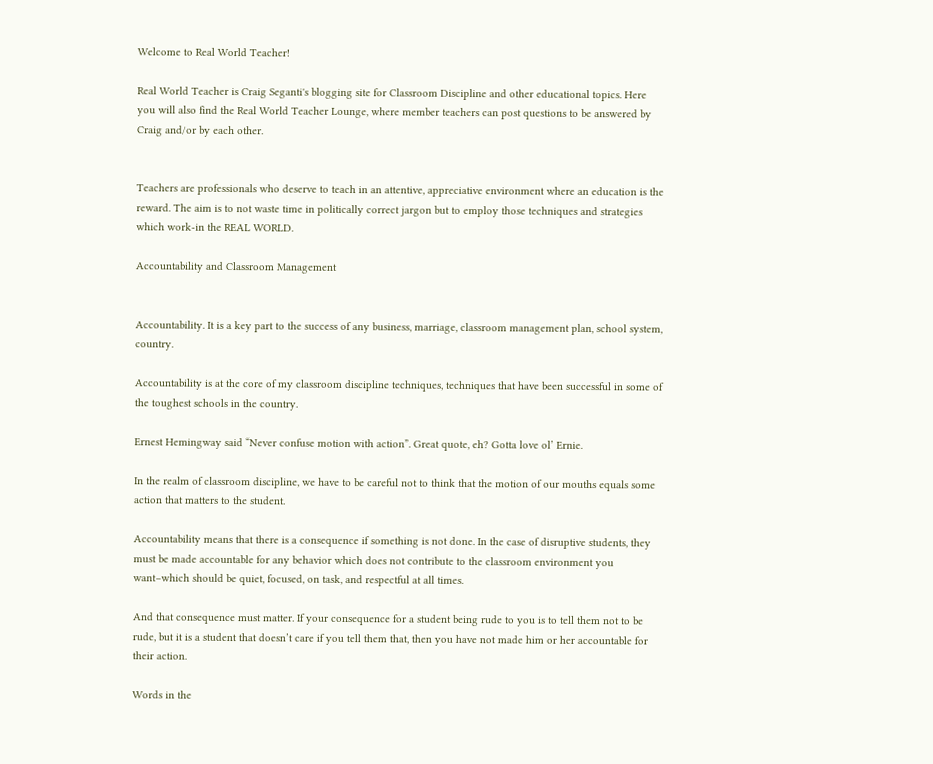Welcome to Real World Teacher!

Real World Teacher is Craig Seganti's blogging site for Classroom Discipline and other educational topics. Here you will also find the Real World Teacher Lounge, where member teachers can post questions to be answered by Craig and/or by each other.


Teachers are professionals who deserve to teach in an attentive, appreciative environment where an education is the reward. The aim is to not waste time in politically correct jargon but to employ those techniques and strategies which work-in the REAL WORLD.

Accountability and Classroom Management


Accountability. It is a key part to the success of any business, marriage, classroom management plan, school system, country.

Accountability is at the core of my classroom discipline techniques, techniques that have been successful in some of the toughest schools in the country.

Ernest Hemingway said “Never confuse motion with action”. Great quote, eh? Gotta love ol’ Ernie.

In the realm of classroom discipline, we have to be careful not to think that the motion of our mouths equals some action that matters to the student.

Accountability means that there is a consequence if something is not done. In the case of disruptive students, they must be made accountable for any behavior which does not contribute to the classroom environment you want–which should be quiet, focused, on task, and respectful at all times.

And that consequence must matter. If your consequence for a student being rude to you is to tell them not to be rude, but it is a student that doesn’t care if you tell them that, then you have not made him or her accountable for their action.

Words in the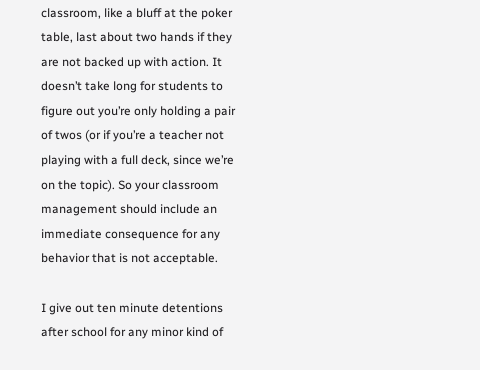classroom, like a bluff at the poker table, last about two hands if they are not backed up with action. It doesn’t take long for students to figure out you’re only holding a pair of twos (or if you’re a teacher not playing with a full deck, since we’re on the topic). So your classroom management should include an immediate consequence for any behavior that is not acceptable.

I give out ten minute detentions after school for any minor kind of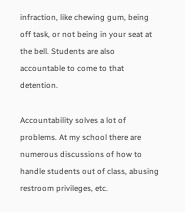infraction, like chewing gum, being off task, or not being in your seat at the bell. Students are also accountable to come to that detention.

Accountability solves a lot of problems. At my school there are numerous discussions of how to handle students out of class, abusing restroom privileges, etc.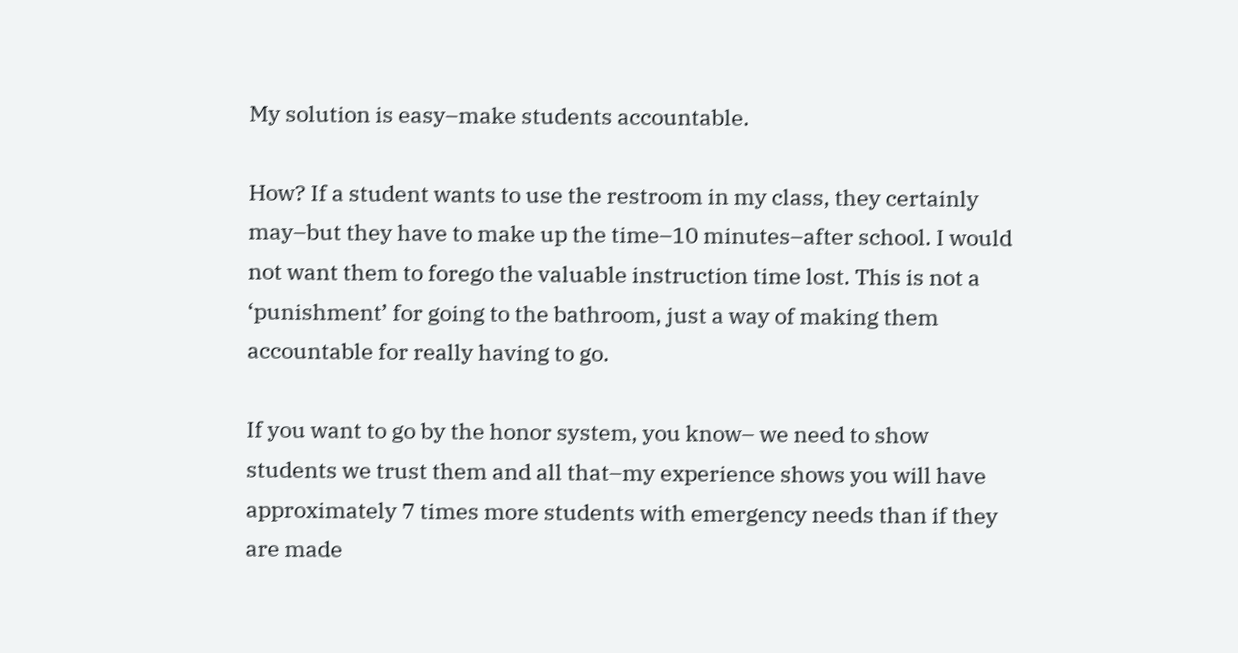My solution is easy–make students accountable.

How? If a student wants to use the restroom in my class, they certainly may–but they have to make up the time–10 minutes–after school. I would not want them to forego the valuable instruction time lost. This is not a ‘punishment’ for going to the bathroom, just a way of making them accountable for really having to go.

If you want to go by the honor system, you know– we need to show students we trust them and all that–my experience shows you will have approximately 7 times more students with emergency needs than if they are made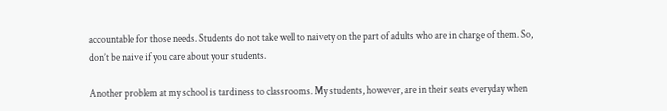accountable for those needs. Students do not take well to naivety on the part of adults who are in charge of them. So, don’t be naive if you care about your students.

Another problem at my school is tardiness to classrooms. My students, however, are in their seats everyday when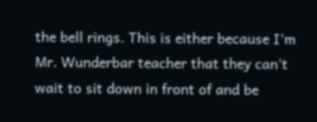the bell rings. This is either because I’m Mr. Wunderbar teacher that they can’t wait to sit down in front of and be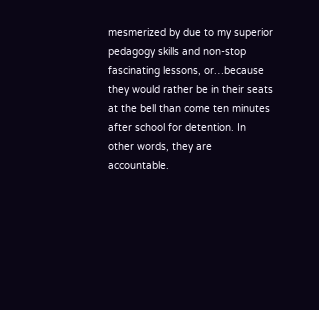mesmerized by due to my superior pedagogy skills and non-stop fascinating lessons, or…because they would rather be in their seats at the bell than come ten minutes after school for detention. In other words, they are accountable.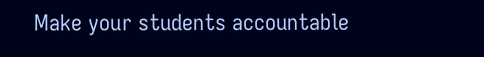Make your students accountable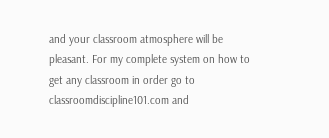and your classroom atmosphere will be pleasant. For my complete system on how to get any classroom in order go to classroomdiscipline101.com and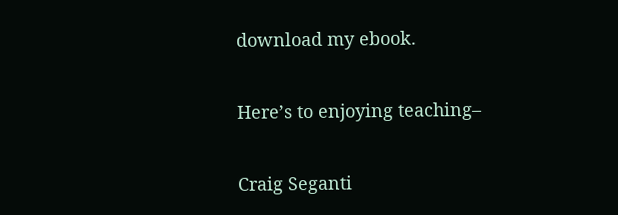download my ebook.

Here’s to enjoying teaching–

Craig Seganti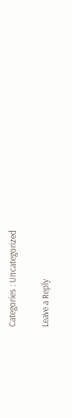Categories : Uncategorized

Leave a Reply